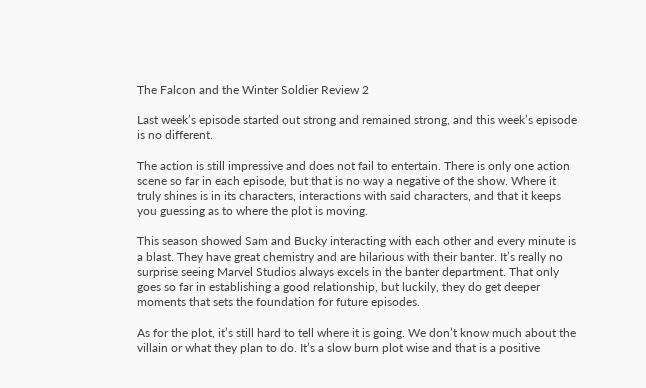The Falcon and the Winter Soldier Review 2

Last week’s episode started out strong and remained strong, and this week’s episode is no different.

The action is still impressive and does not fail to entertain. There is only one action scene so far in each episode, but that is no way a negative of the show. Where it truly shines is in its characters, interactions with said characters, and that it keeps you guessing as to where the plot is moving.

This season showed Sam and Bucky interacting with each other and every minute is a blast. They have great chemistry and are hilarious with their banter. It’s really no surprise seeing Marvel Studios always excels in the banter department. That only goes so far in establishing a good relationship, but luckily, they do get deeper moments that sets the foundation for future episodes.

As for the plot, it’s still hard to tell where it is going. We don’t know much about the villain or what they plan to do. It’s a slow burn plot wise and that is a positive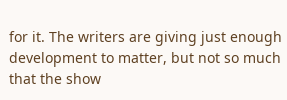for it. The writers are giving just enough development to matter, but not so much that the show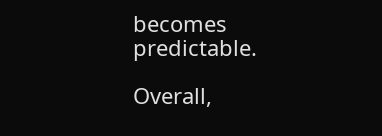becomes predictable.

Overall,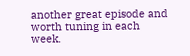another great episode and worth tuning in each week.